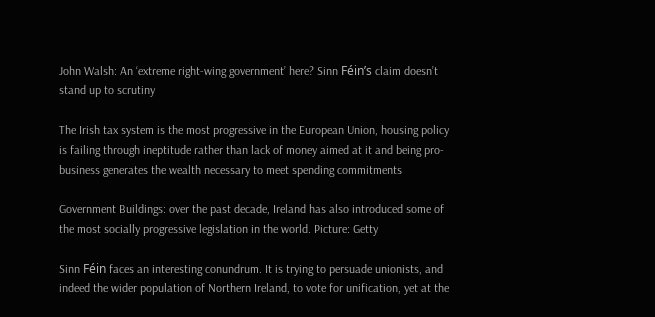John Walsh: An ‘extreme right-wing government’ here? Sinn Féin’s claim doesn’t stand up to scrutiny

The Irish tax system is the most progressive in the European Union, housing policy is failing through ineptitude rather than lack of money aimed at it and being pro-business generates the wealth necessary to meet spending commitments

Government Buildings: over the past decade, Ireland has also introduced some of the most socially progressive legislation in the world. Picture: Getty

Sinn Féin faces an interesting conundrum. It is trying to persuade unionists, and indeed the wider population of Northern Ireland, to vote for unification, yet at the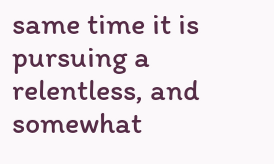same time it is pursuing a relentless, and somewhat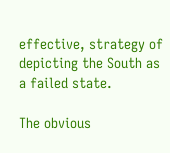effective, strategy of depicting the South as a failed state.

The obvious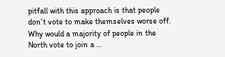pitfall with this approach is that people don’t vote to make themselves worse off. Why would a majority of people in the North vote to join a ...